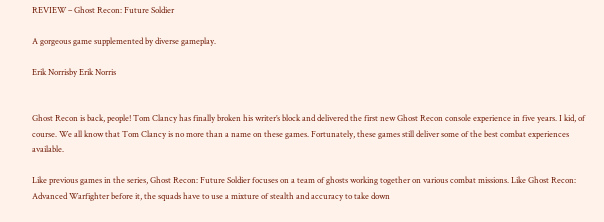REVIEW – Ghost Recon: Future Soldier

A gorgeous game supplemented by diverse gameplay.

Erik Norrisby Erik Norris


Ghost Recon is back, people! Tom Clancy has finally broken his writer’s block and delivered the first new Ghost Recon console experience in five years. I kid, of course. We all know that Tom Clancy is no more than a name on these games. Fortunately, these games still deliver some of the best combat experiences available.

Like previous games in the series, Ghost Recon: Future Soldier focuses on a team of ghosts working together on various combat missions. Like Ghost Recon: Advanced Warfighter before it, the squads have to use a mixture of stealth and accuracy to take down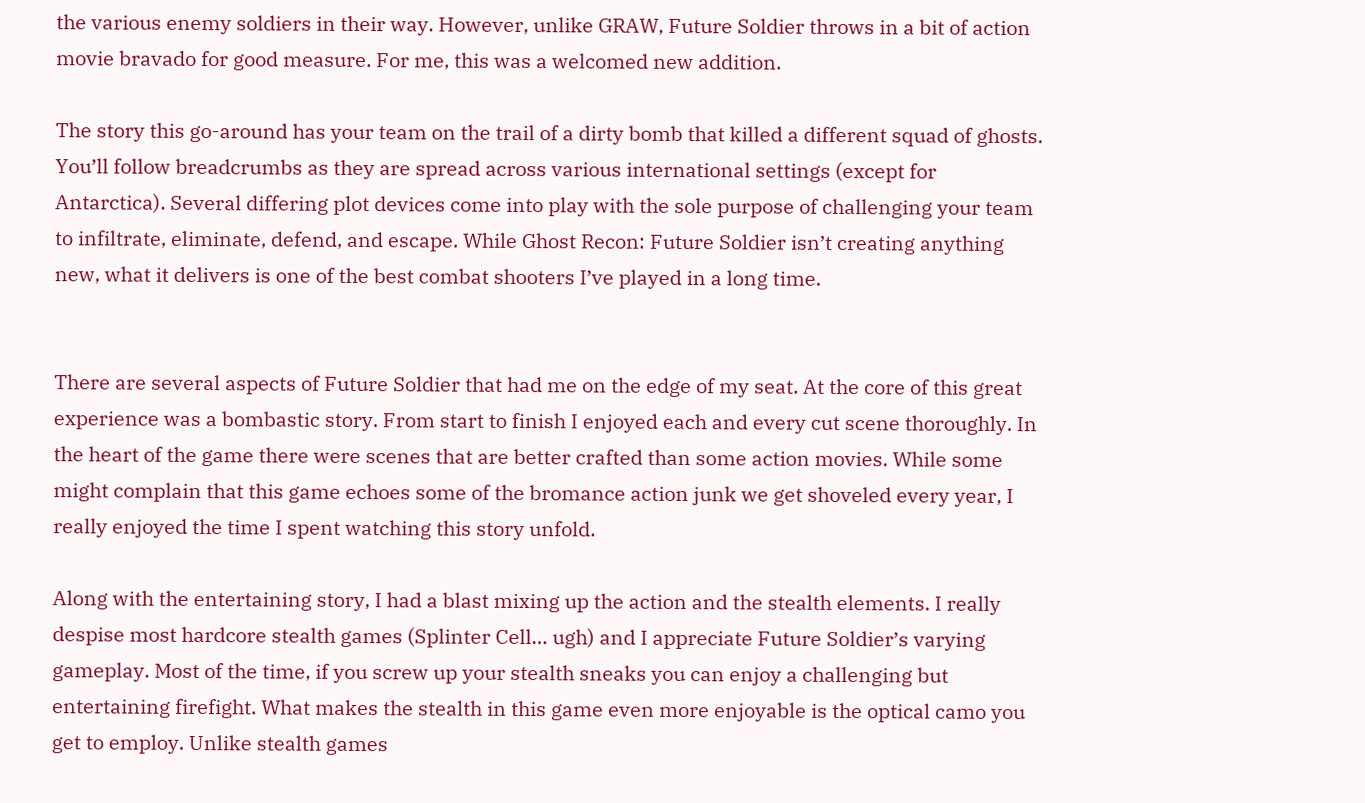the various enemy soldiers in their way. However, unlike GRAW, Future Soldier throws in a bit of action movie bravado for good measure. For me, this was a welcomed new addition.

The story this go-around has your team on the trail of a dirty bomb that killed a different squad of ghosts. You’ll follow breadcrumbs as they are spread across various international settings (except for Antarctica). Several differing plot devices come into play with the sole purpose of challenging your team to infiltrate, eliminate, defend, and escape. While Ghost Recon: Future Soldier isn’t creating anything new, what it delivers is one of the best combat shooters I’ve played in a long time.


There are several aspects of Future Soldier that had me on the edge of my seat. At the core of this great experience was a bombastic story. From start to finish I enjoyed each and every cut scene thoroughly. In the heart of the game there were scenes that are better crafted than some action movies. While some might complain that this game echoes some of the bromance action junk we get shoveled every year, I really enjoyed the time I spent watching this story unfold.

Along with the entertaining story, I had a blast mixing up the action and the stealth elements. I really despise most hardcore stealth games (Splinter Cell… ugh) and I appreciate Future Soldier’s varying gameplay. Most of the time, if you screw up your stealth sneaks you can enjoy a challenging but entertaining firefight. What makes the stealth in this game even more enjoyable is the optical camo you get to employ. Unlike stealth games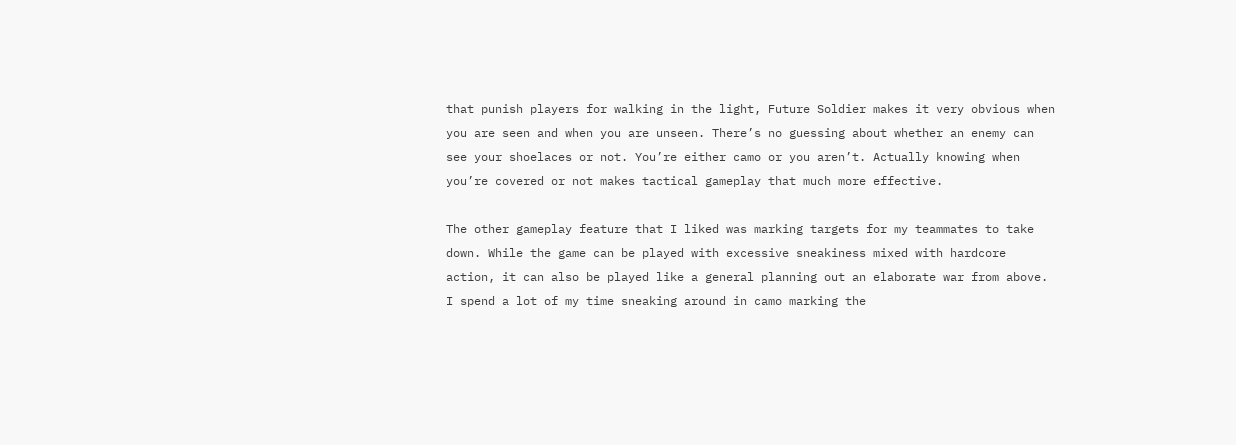that punish players for walking in the light, Future Soldier makes it very obvious when you are seen and when you are unseen. There’s no guessing about whether an enemy can see your shoelaces or not. You’re either camo or you aren’t. Actually knowing when you’re covered or not makes tactical gameplay that much more effective.

The other gameplay feature that I liked was marking targets for my teammates to take down. While the game can be played with excessive sneakiness mixed with hardcore action, it can also be played like a general planning out an elaborate war from above. I spend a lot of my time sneaking around in camo marking the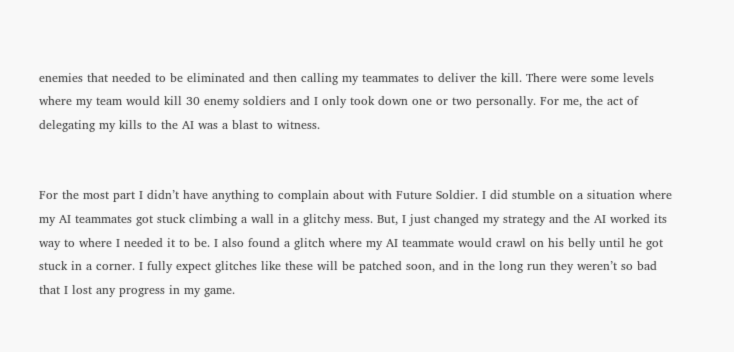enemies that needed to be eliminated and then calling my teammates to deliver the kill. There were some levels where my team would kill 30 enemy soldiers and I only took down one or two personally. For me, the act of delegating my kills to the AI was a blast to witness.


For the most part I didn’t have anything to complain about with Future Soldier. I did stumble on a situation where my AI teammates got stuck climbing a wall in a glitchy mess. But, I just changed my strategy and the AI worked its way to where I needed it to be. I also found a glitch where my AI teammate would crawl on his belly until he got stuck in a corner. I fully expect glitches like these will be patched soon, and in the long run they weren’t so bad that I lost any progress in my game.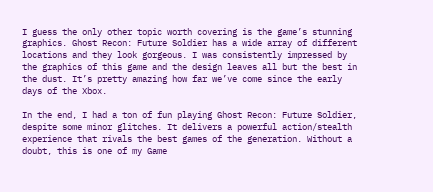I guess the only other topic worth covering is the game’s stunning graphics. Ghost Recon: Future Soldier has a wide array of different locations and they look gorgeous. I was consistently impressed by the graphics of this game and the design leaves all but the best in the dust. It’s pretty amazing how far we’ve come since the early days of the Xbox.

In the end, I had a ton of fun playing Ghost Recon: Future Soldier, despite some minor glitches. It delivers a powerful action/stealth experience that rivals the best games of the generation. Without a doubt, this is one of my Game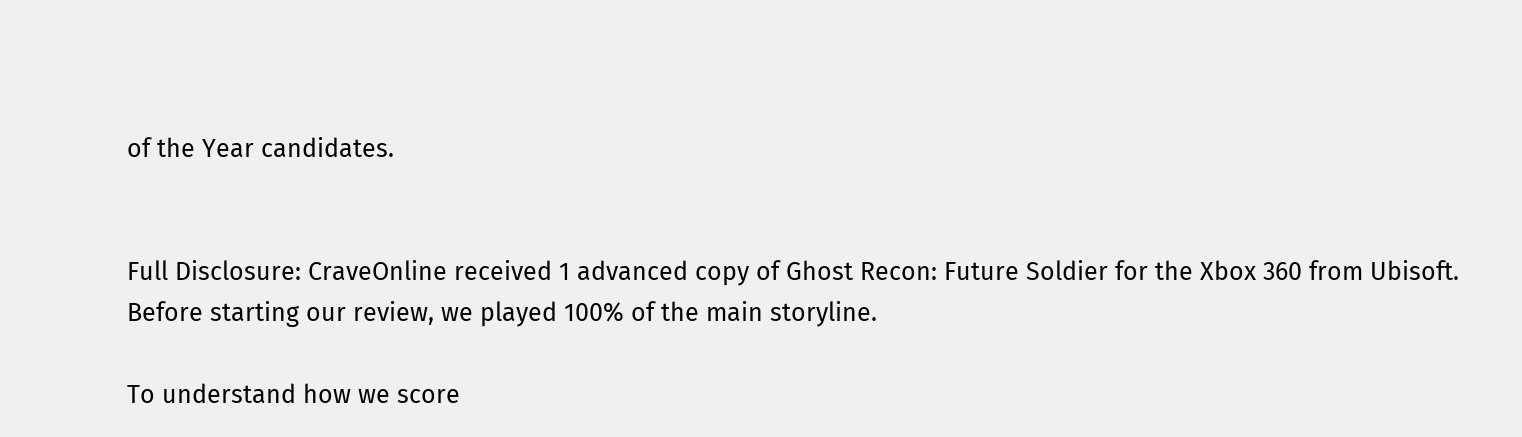of the Year candidates.


Full Disclosure: CraveOnline received 1 advanced copy of Ghost Recon: Future Soldier for the Xbox 360 from Ubisoft. Before starting our review, we played 100% of the main storyline.

To understand how we score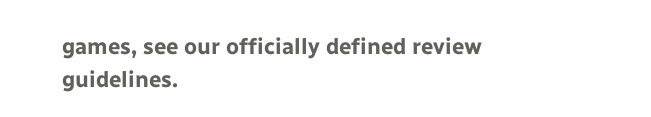games, see our officially defined review guidelines.